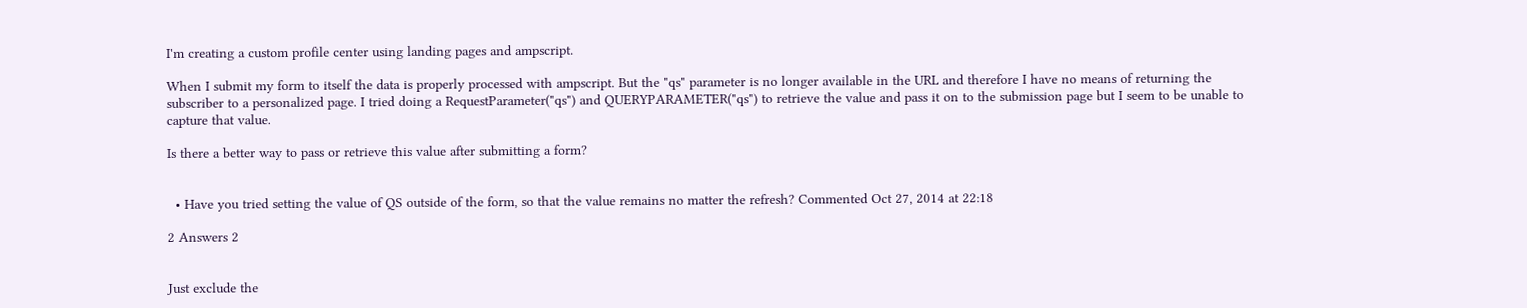I'm creating a custom profile center using landing pages and ampscript.

When I submit my form to itself the data is properly processed with ampscript. But the "qs" parameter is no longer available in the URL and therefore I have no means of returning the subscriber to a personalized page. I tried doing a RequestParameter("qs") and QUERYPARAMETER("qs") to retrieve the value and pass it on to the submission page but I seem to be unable to capture that value.

Is there a better way to pass or retrieve this value after submitting a form?


  • Have you tried setting the value of QS outside of the form, so that the value remains no matter the refresh? Commented Oct 27, 2014 at 22:18

2 Answers 2


Just exclude the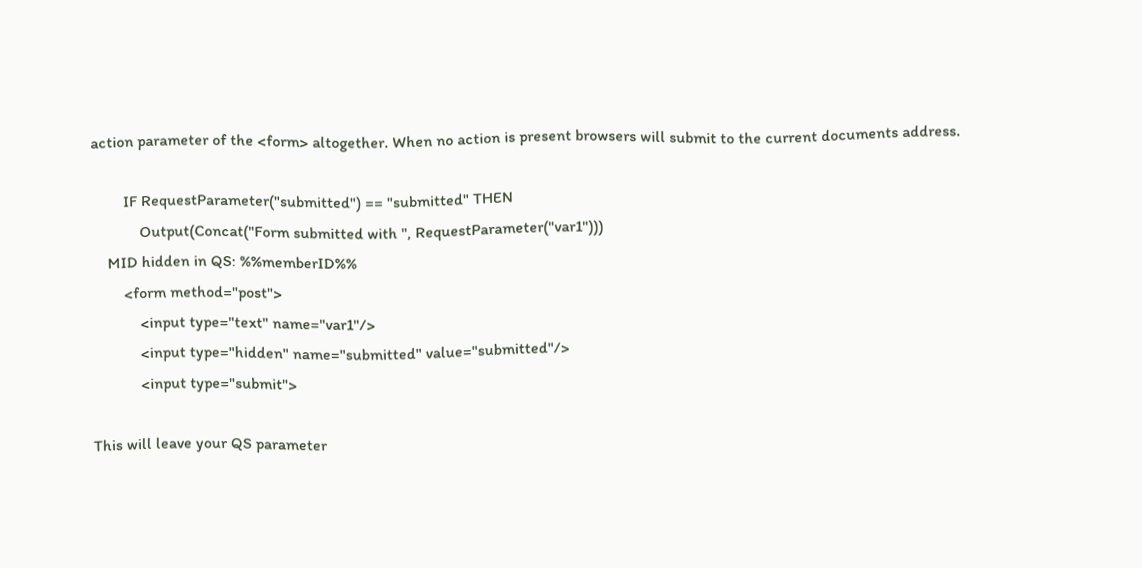action parameter of the <form> altogether. When no action is present browsers will submit to the current documents address.

        IF RequestParameter("submitted") == "submitted" THEN
            Output(Concat("Form submitted with ", RequestParameter("var1")))
    MID hidden in QS: %%memberID%%
        <form method="post">
            <input type="text" name="var1"/>
            <input type="hidden" name="submitted" value="submitted"/>
            <input type="submit">

This will leave your QS parameter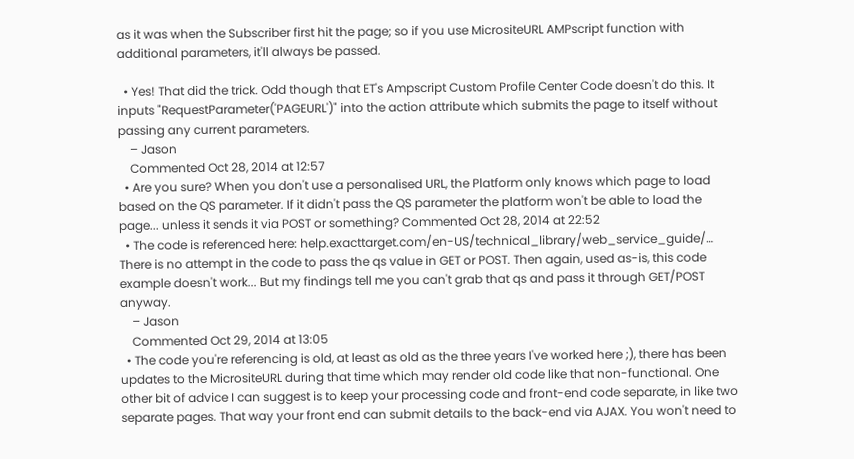as it was when the Subscriber first hit the page; so if you use MicrositeURL AMPscript function with additional parameters, it'll always be passed.

  • Yes! That did the trick. Odd though that ET's Ampscript Custom Profile Center Code doesn't do this. It inputs "RequestParameter('PAGEURL')" into the action attribute which submits the page to itself without passing any current parameters.
    – Jason
    Commented Oct 28, 2014 at 12:57
  • Are you sure? When you don't use a personalised URL, the Platform only knows which page to load based on the QS parameter. If it didn't pass the QS parameter the platform won't be able to load the page... unless it sends it via POST or something? Commented Oct 28, 2014 at 22:52
  • The code is referenced here: help.exacttarget.com/en-US/technical_library/web_service_guide/… There is no attempt in the code to pass the qs value in GET or POST. Then again, used as-is, this code example doesn't work... But my findings tell me you can't grab that qs and pass it through GET/POST anyway.
    – Jason
    Commented Oct 29, 2014 at 13:05
  • The code you're referencing is old, at least as old as the three years I've worked here ;), there has been updates to the MicrositeURL during that time which may render old code like that non-functional. One other bit of advice I can suggest is to keep your processing code and front-end code separate, in like two separate pages. That way your front end can submit details to the back-end via AJAX. You won't need to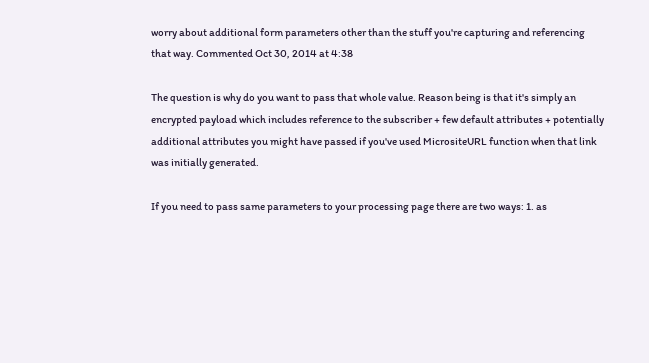worry about additional form parameters other than the stuff you're capturing and referencing that way. Commented Oct 30, 2014 at 4:38

The question is why do you want to pass that whole value. Reason being is that it's simply an encrypted payload which includes reference to the subscriber + few default attributes + potentially additional attributes you might have passed if you've used MicrositeURL function when that link was initially generated.

If you need to pass same parameters to your processing page there are two ways: 1. as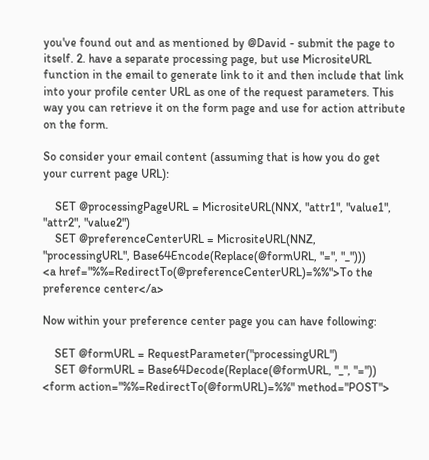you've found out and as mentioned by @David - submit the page to itself. 2. have a separate processing page, but use MicrositeURL function in the email to generate link to it and then include that link into your profile center URL as one of the request parameters. This way you can retrieve it on the form page and use for action attribute on the form.

So consider your email content (assuming that is how you do get your current page URL):

    SET @processingPageURL = MicrositeURL(NNX, "attr1", "value1", "attr2", "value2")
    SET @preferenceCenterURL = MicrositeURL(NNZ, "processingURL", Base64Encode(Replace(@formURL, "=", "_")))
<a href="%%=RedirectTo(@preferenceCenterURL)=%%">To the preference center</a>

Now within your preference center page you can have following:

    SET @formURL = RequestParameter("processingURL")
    SET @formURL = Base64Decode(Replace(@formURL, "_", "="))
<form action="%%=RedirectTo(@formURL)=%%" method="POST">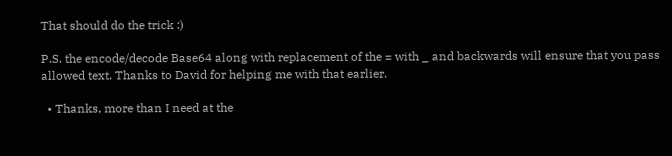That should do the trick :)

P.S. the encode/decode Base64 along with replacement of the = with _ and backwards will ensure that you pass allowed text. Thanks to David for helping me with that earlier.

  • Thanks, more than I need at the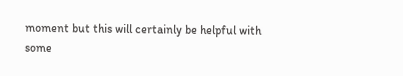moment but this will certainly be helpful with some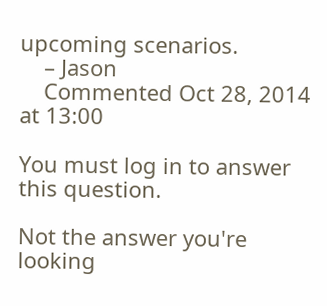upcoming scenarios.
    – Jason
    Commented Oct 28, 2014 at 13:00

You must log in to answer this question.

Not the answer you're looking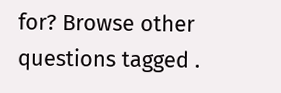for? Browse other questions tagged .